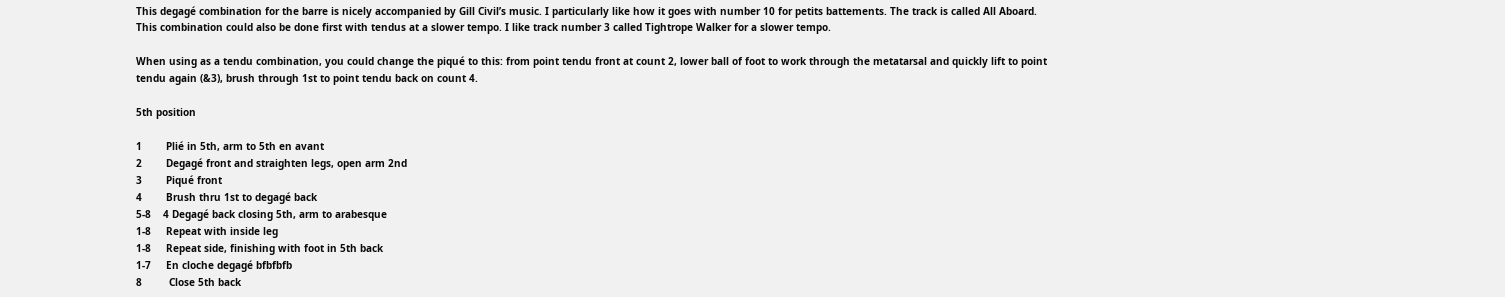This degagé combination for the barre is nicely accompanied by Gill Civil’s music. I particularly like how it goes with number 10 for petits battements. The track is called All Aboard. This combination could also be done first with tendus at a slower tempo. I like track number 3 called Tightrope Walker for a slower tempo.

When using as a tendu combination, you could change the piqué to this: from point tendu front at count 2, lower ball of foot to work through the metatarsal and quickly lift to point tendu again (&3), brush through 1st to point tendu back on count 4.

5th position

1        Plié in 5th, arm to 5th en avant
2        Degagé front and straighten legs, open arm 2nd
3        Piqué front
4        Brush thru 1st to degagé back
5-8    4 Degagé back closing 5th, arm to arabesque
1-8     Repeat with inside leg
1-8     Repeat side, finishing with foot in 5th back
1-7     En cloche degagé bfbfbfb
8         Close 5th back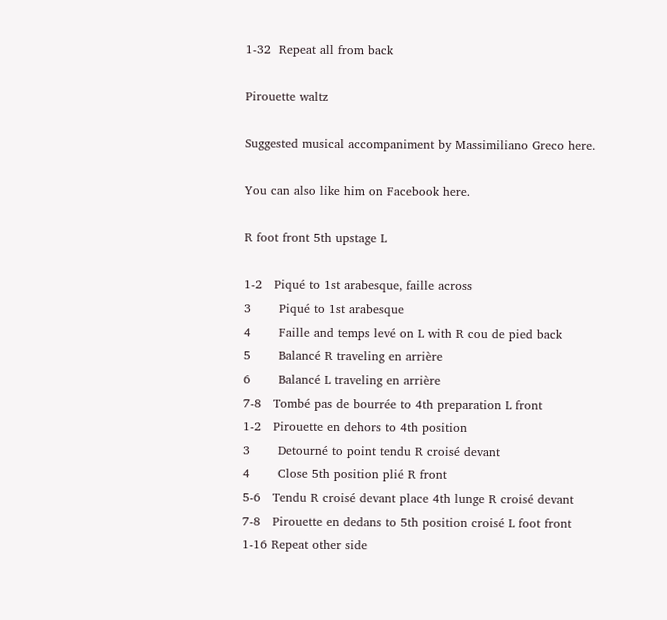1-32  Repeat all from back

Pirouette waltz

Suggested musical accompaniment by Massimiliano Greco here.

You can also like him on Facebook here.

R foot front 5th upstage L

1-2   Piqué to 1st arabesque, faille across
3       Piqué to 1st arabesque
4       Faille and temps levé on L with R cou de pied back
5       Balancé R traveling en arrière
6       Balancé L traveling en arrière
7-8   Tombé pas de bourrée to 4th preparation L front
1-2   Pirouette en dehors to 4th position
3       Detourné to point tendu R croisé devant
4       Close 5th position plié R front
5-6   Tendu R croisé devant place 4th lunge R croisé devant
7-8   Pirouette en dedans to 5th position croisé L foot front
1-16 Repeat other side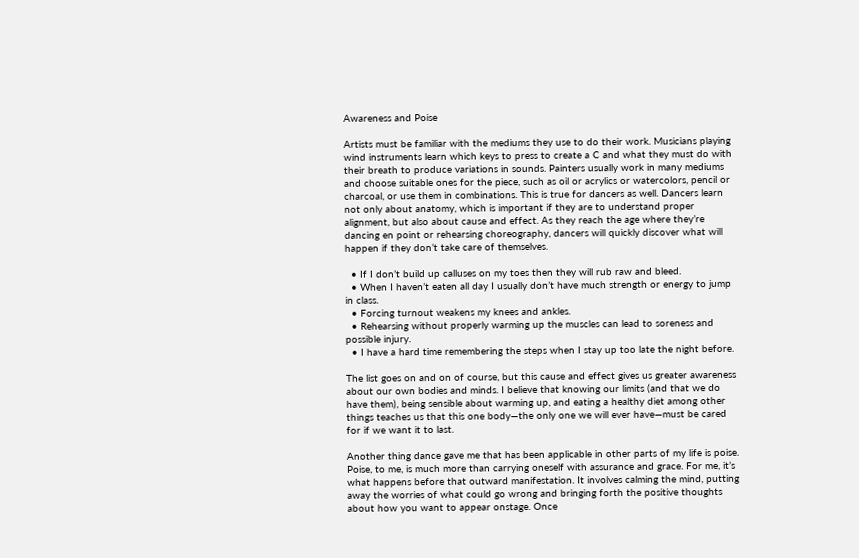Awareness and Poise

Artists must be familiar with the mediums they use to do their work. Musicians playing wind instruments learn which keys to press to create a C and what they must do with their breath to produce variations in sounds. Painters usually work in many mediums and choose suitable ones for the piece, such as oil or acrylics or watercolors, pencil or charcoal, or use them in combinations. This is true for dancers as well. Dancers learn not only about anatomy, which is important if they are to understand proper alignment, but also about cause and effect. As they reach the age where they’re dancing en point or rehearsing choreography, dancers will quickly discover what will happen if they don’t take care of themselves.

  • If I don’t build up calluses on my toes then they will rub raw and bleed.
  • When I haven’t eaten all day I usually don’t have much strength or energy to jump in class.
  • Forcing turnout weakens my knees and ankles.
  • Rehearsing without properly warming up the muscles can lead to soreness and possible injury.
  • I have a hard time remembering the steps when I stay up too late the night before.

The list goes on and on of course, but this cause and effect gives us greater awareness about our own bodies and minds. I believe that knowing our limits (and that we do have them), being sensible about warming up, and eating a healthy diet among other things teaches us that this one body—the only one we will ever have—must be cared for if we want it to last.

Another thing dance gave me that has been applicable in other parts of my life is poise. Poise, to me, is much more than carrying oneself with assurance and grace. For me, it’s what happens before that outward manifestation. It involves calming the mind, putting away the worries of what could go wrong and bringing forth the positive thoughts about how you want to appear onstage. Once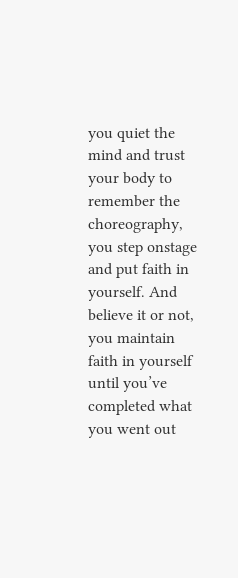you quiet the mind and trust your body to remember the choreography, you step onstage and put faith in yourself. And believe it or not, you maintain faith in yourself until you’ve completed what you went out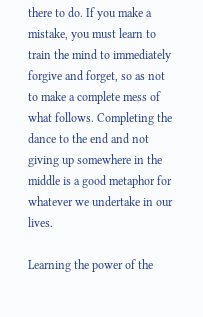there to do. If you make a mistake, you must learn to train the mind to immediately forgive and forget, so as not to make a complete mess of what follows. Completing the dance to the end and not giving up somewhere in the middle is a good metaphor for whatever we undertake in our lives.

Learning the power of the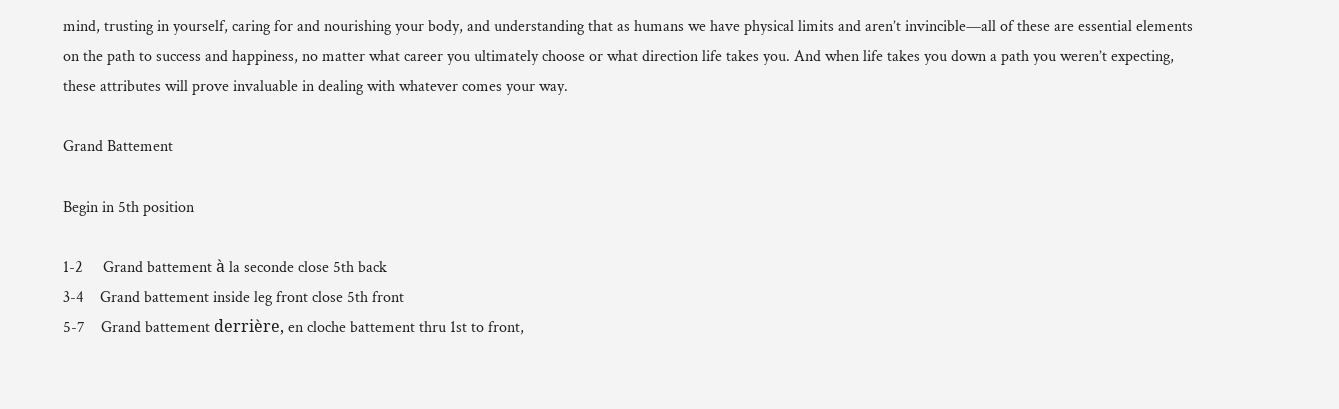mind, trusting in yourself, caring for and nourishing your body, and understanding that as humans we have physical limits and aren’t invincible—all of these are essential elements on the path to success and happiness, no matter what career you ultimately choose or what direction life takes you. And when life takes you down a path you weren’t expecting, these attributes will prove invaluable in dealing with whatever comes your way.

Grand Battement

Begin in 5th position

1-2     Grand battement à la seconde close 5th back
3-4    Grand battement inside leg front close 5th front
5-7    Grand battement derrière, en cloche battement thru 1st to front,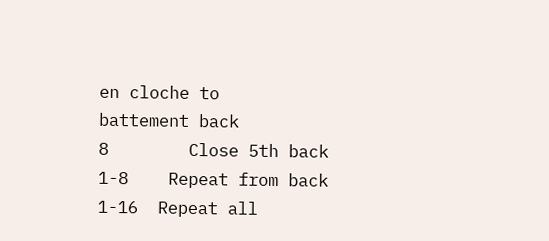en cloche to
battement back
8        Close 5th back
1-8    Repeat from back
1-16  Repeat all